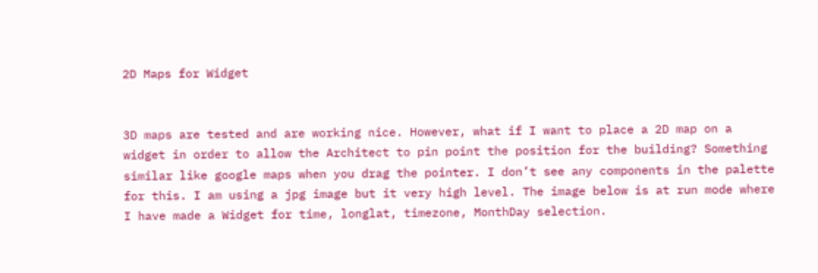2D Maps for Widget


3D maps are tested and are working nice. However, what if I want to place a 2D map on a widget in order to allow the Architect to pin point the position for the building? Something similar like google maps when you drag the pointer. I don’t see any components in the palette for this. I am using a jpg image but it very high level. The image below is at run mode where I have made a Widget for time, longlat, timezone, MonthDay selection.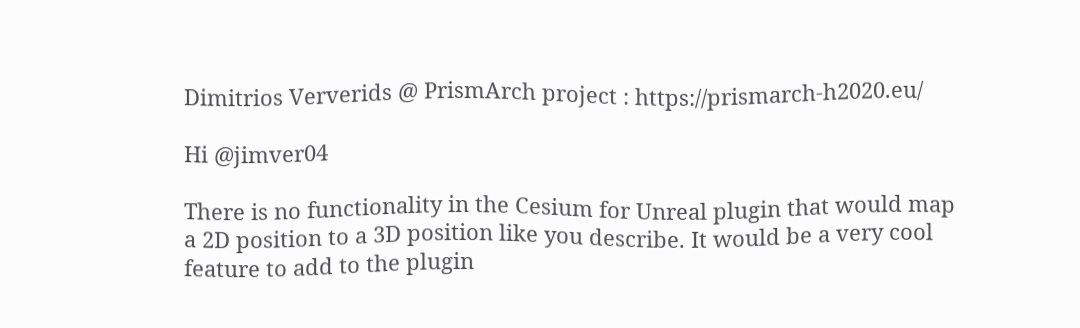Dimitrios Ververids @ PrismArch project : https://prismarch-h2020.eu/

Hi @jimver04

There is no functionality in the Cesium for Unreal plugin that would map a 2D position to a 3D position like you describe. It would be a very cool feature to add to the plugin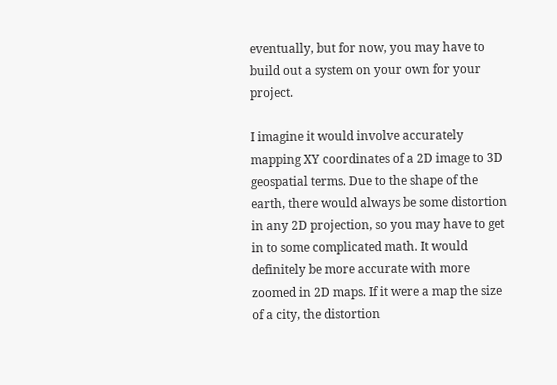eventually, but for now, you may have to build out a system on your own for your project.

I imagine it would involve accurately mapping XY coordinates of a 2D image to 3D geospatial terms. Due to the shape of the earth, there would always be some distortion in any 2D projection, so you may have to get in to some complicated math. It would definitely be more accurate with more zoomed in 2D maps. If it were a map the size of a city, the distortion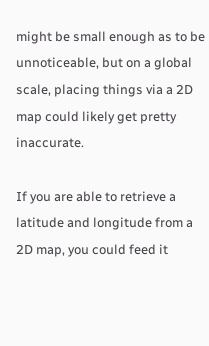might be small enough as to be unnoticeable, but on a global scale, placing things via a 2D map could likely get pretty inaccurate.

If you are able to retrieve a latitude and longitude from a 2D map, you could feed it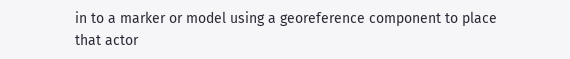in to a marker or model using a georeference component to place that actor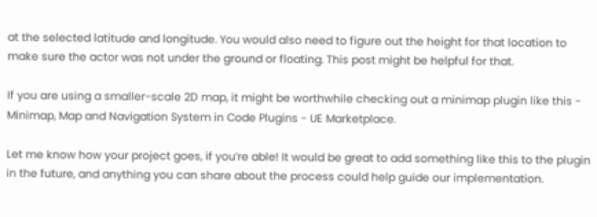at the selected latitude and longitude. You would also need to figure out the height for that location to make sure the actor was not under the ground or floating. This post might be helpful for that.

If you are using a smaller-scale 2D map, it might be worthwhile checking out a minimap plugin like this - Minimap, Map and Navigation System in Code Plugins - UE Marketplace.

Let me know how your project goes, if you’re able! It would be great to add something like this to the plugin in the future, and anything you can share about the process could help guide our implementation.